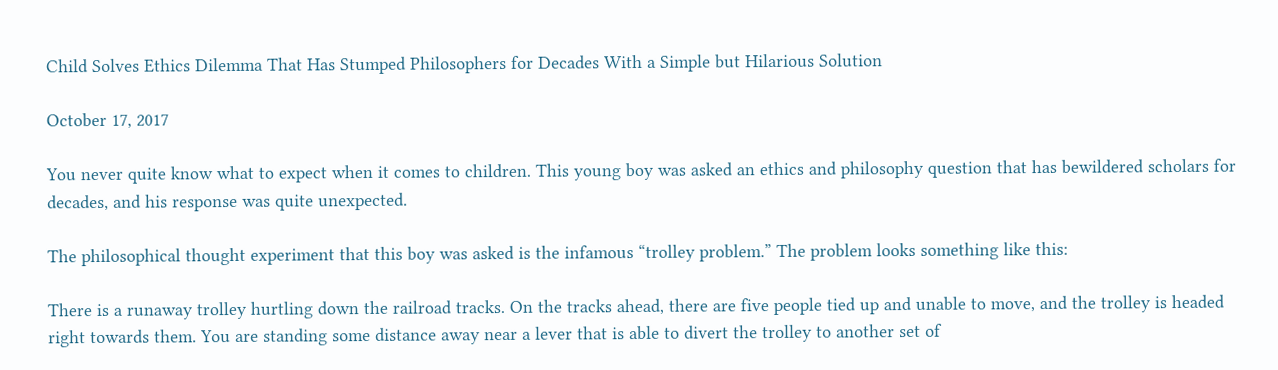Child Solves Ethics Dilemma That Has Stumped Philosophers for Decades With a Simple but Hilarious Solution

October 17, 2017

You never quite know what to expect when it comes to children. This young boy was asked an ethics and philosophy question that has bewildered scholars for decades, and his response was quite unexpected.

The philosophical thought experiment that this boy was asked is the infamous “trolley problem.” The problem looks something like this:

There is a runaway trolley hurtling down the railroad tracks. On the tracks ahead, there are five people tied up and unable to move, and the trolley is headed right towards them. You are standing some distance away near a lever that is able to divert the trolley to another set of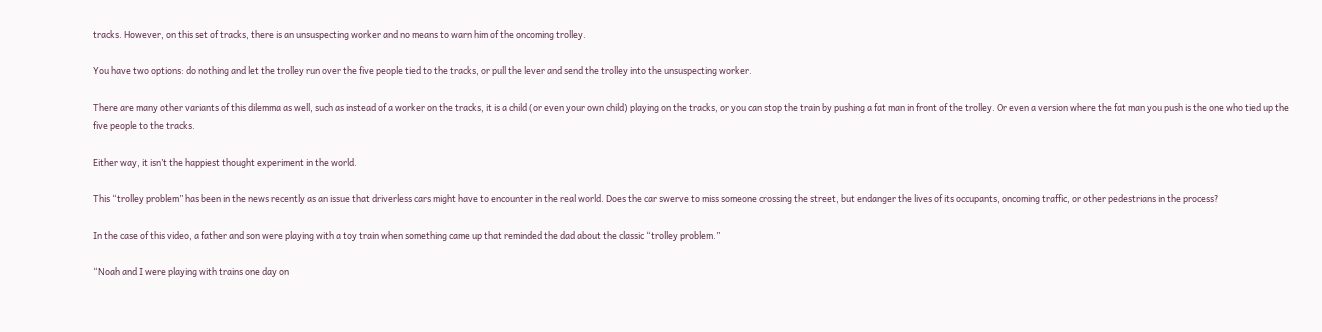tracks. However, on this set of tracks, there is an unsuspecting worker and no means to warn him of the oncoming trolley.

You have two options: do nothing and let the trolley run over the five people tied to the tracks, or pull the lever and send the trolley into the unsuspecting worker.

There are many other variants of this dilemma as well, such as instead of a worker on the tracks, it is a child (or even your own child) playing on the tracks, or you can stop the train by pushing a fat man in front of the trolley. Or even a version where the fat man you push is the one who tied up the five people to the tracks.

Either way, it isn’t the happiest thought experiment in the world.

This “trolley problem” has been in the news recently as an issue that driverless cars might have to encounter in the real world. Does the car swerve to miss someone crossing the street, but endanger the lives of its occupants, oncoming traffic, or other pedestrians in the process?

In the case of this video, a father and son were playing with a toy train when something came up that reminded the dad about the classic “trolley problem.”

“Noah and I were playing with trains one day on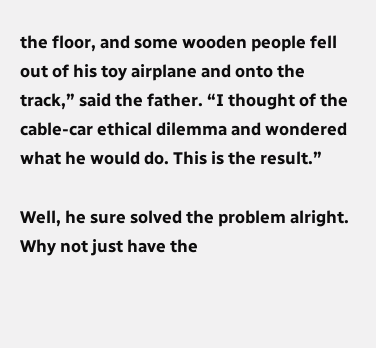the floor, and some wooden people fell out of his toy airplane and onto the track,” said the father. “I thought of the cable-car ethical dilemma and wondered what he would do. This is the result.”

Well, he sure solved the problem alright. Why not just have the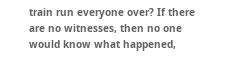train run everyone over? If there are no witnesses, then no one would know what happened,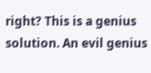right? This is a genius solution. An evil genius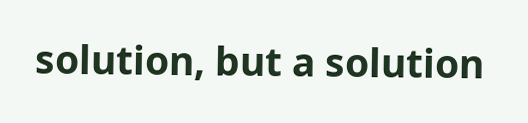solution, but a solution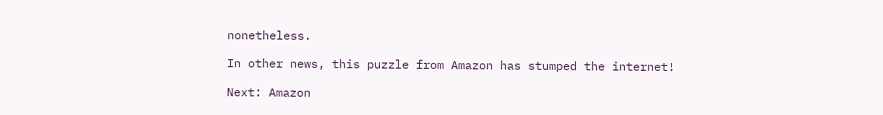nonetheless.

In other news, this puzzle from Amazon has stumped the internet!

Next: Amazon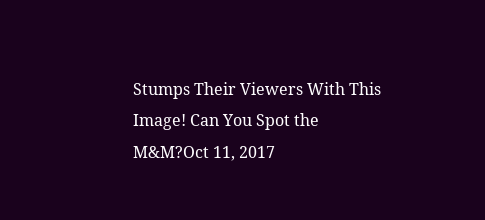Stumps Their Viewers With This Image! Can You Spot the M&M?Oct 11, 2017